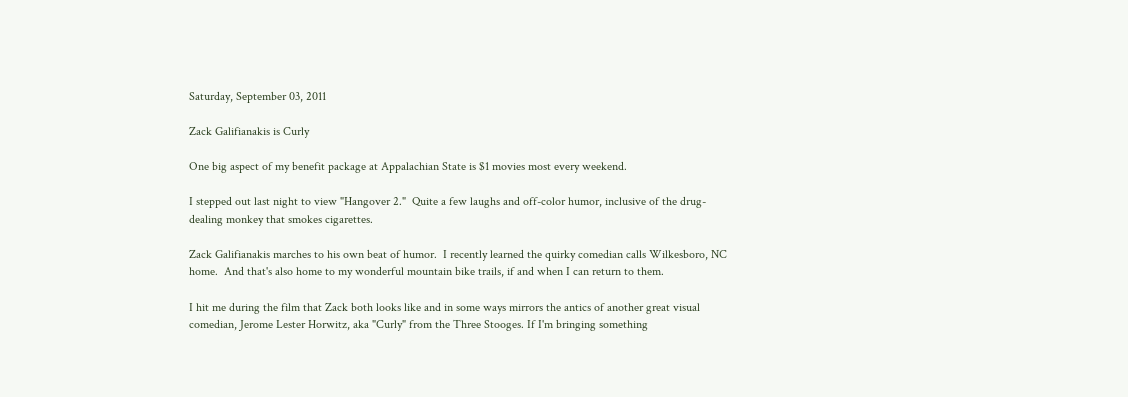Saturday, September 03, 2011

Zack Galifianakis is Curly

One big aspect of my benefit package at Appalachian State is $1 movies most every weekend.

I stepped out last night to view "Hangover 2."  Quite a few laughs and off-color humor, inclusive of the drug-dealing monkey that smokes cigarettes.

Zack Galifianakis marches to his own beat of humor.  I recently learned the quirky comedian calls Wilkesboro, NC home.  And that's also home to my wonderful mountain bike trails, if and when I can return to them.

I hit me during the film that Zack both looks like and in some ways mirrors the antics of another great visual comedian, Jerome Lester Horwitz, aka "Curly" from the Three Stooges. If I'm bringing something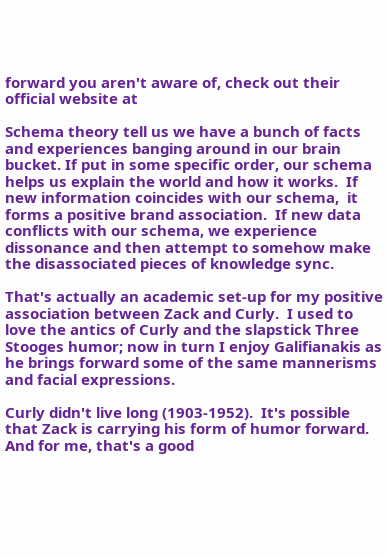forward you aren't aware of, check out their official website at

Schema theory tell us we have a bunch of facts and experiences banging around in our brain bucket. If put in some specific order, our schema helps us explain the world and how it works.  If new information coincides with our schema,  it forms a positive brand association.  If new data conflicts with our schema, we experience dissonance and then attempt to somehow make the disassociated pieces of knowledge sync.

That's actually an academic set-up for my positive association between Zack and Curly.  I used to love the antics of Curly and the slapstick Three Stooges humor; now in turn I enjoy Galifianakis as he brings forward some of the same mannerisms and facial expressions.

Curly didn't live long (1903-1952).  It's possible that Zack is carrying his form of humor forward.  And for me, that's a good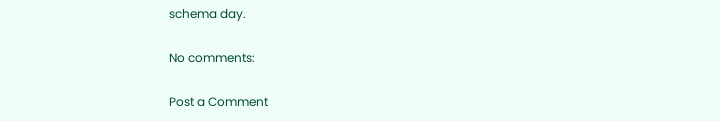schema day.

No comments:

Post a Comment